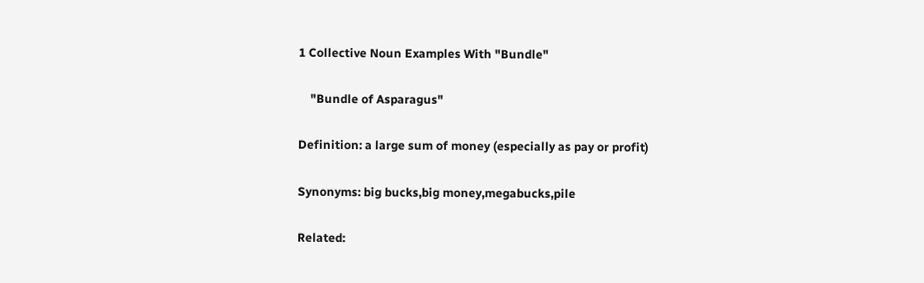1 Collective Noun Examples With "Bundle"

    "Bundle of Asparagus"

Definition: a large sum of money (especially as pay or profit)

Synonyms: big bucks,big money,megabucks,pile

Related: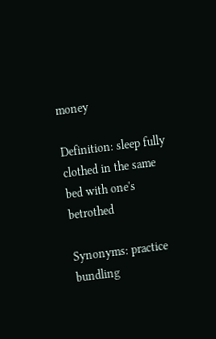money

Definition: sleep fully clothed in the same bed with one's betrothed

Synonyms: practice bundling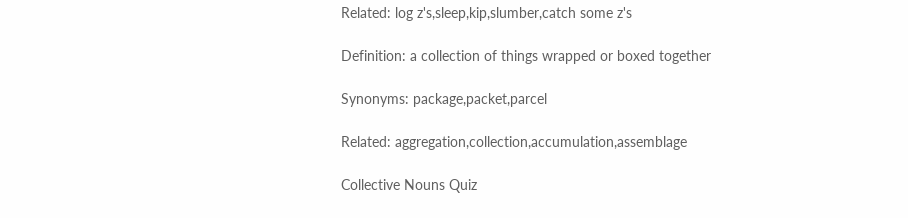Related: log z's,sleep,kip,slumber,catch some z's

Definition: a collection of things wrapped or boxed together

Synonyms: package,packet,parcel

Related: aggregation,collection,accumulation,assemblage

Collective Nouns Quiz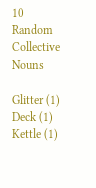10 Random Collective Nouns

Glitter (1) Deck (1) Kettle (1)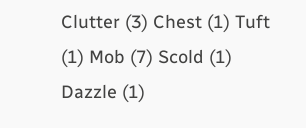Clutter (3) Chest (1) Tuft (1) Mob (7) Scold (1) Dazzle (1)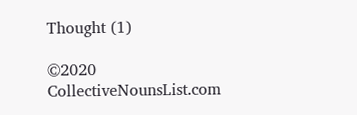Thought (1)

©2020 CollectiveNounsList.com